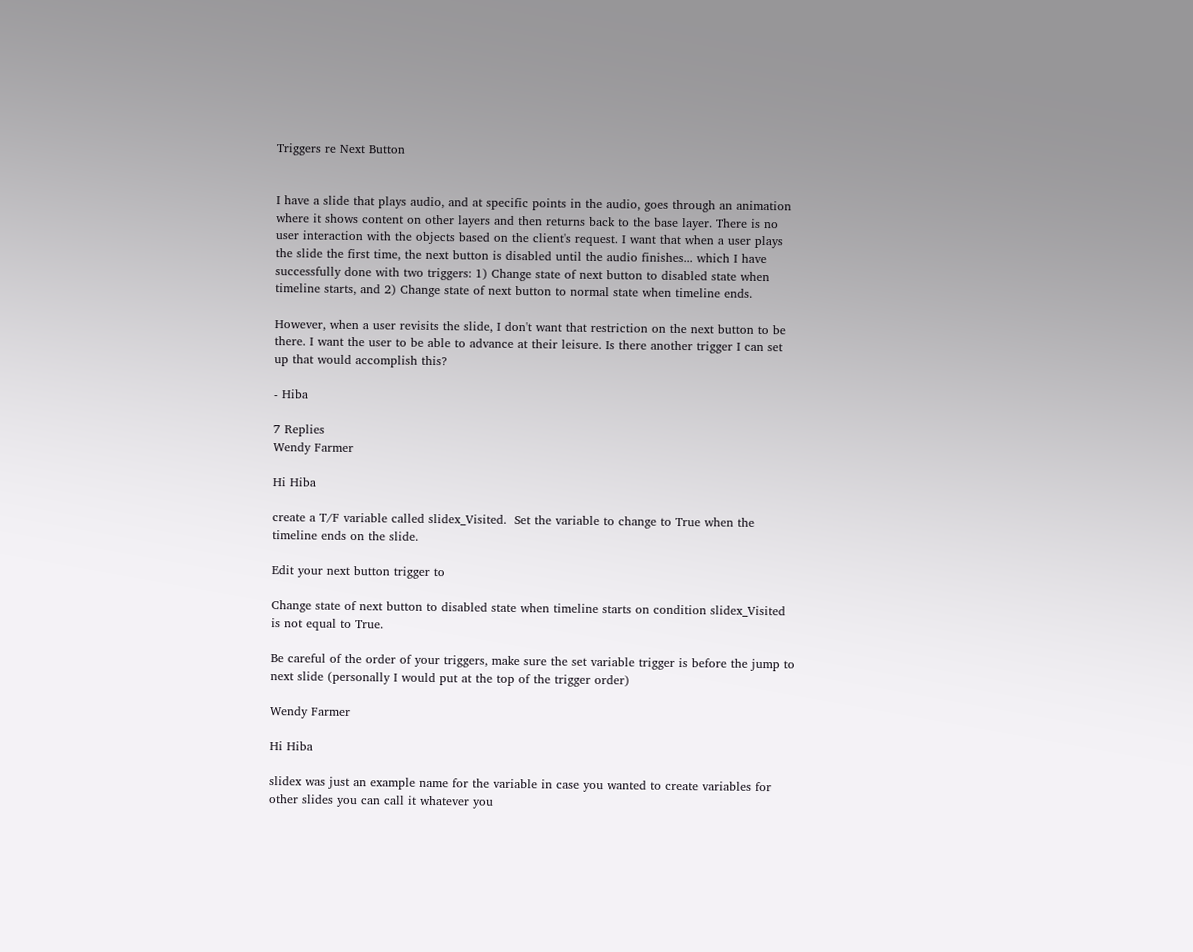Triggers re Next Button


I have a slide that plays audio, and at specific points in the audio, goes through an animation where it shows content on other layers and then returns back to the base layer. There is no user interaction with the objects based on the client's request. I want that when a user plays the slide the first time, the next button is disabled until the audio finishes... which I have successfully done with two triggers: 1) Change state of next button to disabled state when timeline starts, and 2) Change state of next button to normal state when timeline ends.

However, when a user revisits the slide, I don't want that restriction on the next button to be there. I want the user to be able to advance at their leisure. Is there another trigger I can set up that would accomplish this?

- Hiba

7 Replies
Wendy Farmer

Hi Hiba

create a T/F variable called slidex_Visited.  Set the variable to change to True when the timeline ends on the slide.

Edit your next button trigger to

Change state of next button to disabled state when timeline starts on condition slidex_Visited is not equal to True.

Be careful of the order of your triggers, make sure the set variable trigger is before the jump to next slide (personally I would put at the top of the trigger order)

Wendy Farmer

Hi Hiba

slidex was just an example name for the variable in case you wanted to create variables for other slides you can call it whatever you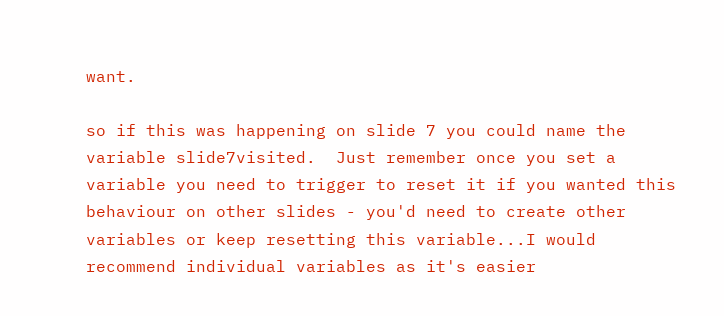want.

so if this was happening on slide 7 you could name the variable slide7visited.  Just remember once you set a variable you need to trigger to reset it if you wanted this behaviour on other slides - you'd need to create other variables or keep resetting this variable...I would recommend individual variables as it's easier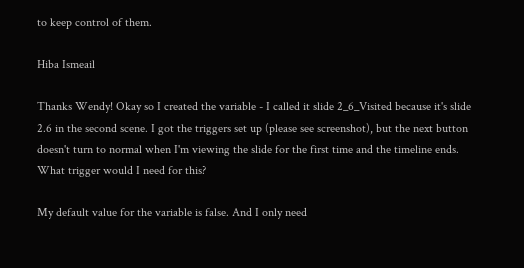to keep control of them.

Hiba Ismeail

Thanks Wendy! Okay so I created the variable - I called it slide 2_6_Visited because it's slide 2.6 in the second scene. I got the triggers set up (please see screenshot), but the next button doesn't turn to normal when I'm viewing the slide for the first time and the timeline ends. What trigger would I need for this?

My default value for the variable is false. And I only need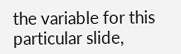the variable for this particular slide,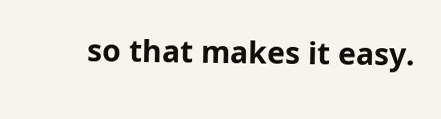so that makes it easy.